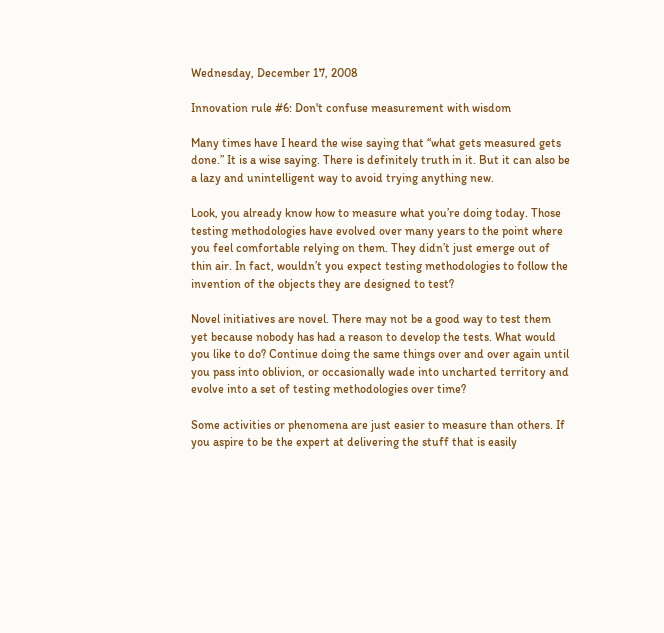Wednesday, December 17, 2008

Innovation rule #6: Don't confuse measurement with wisdom

Many times have I heard the wise saying that “what gets measured gets done.” It is a wise saying. There is definitely truth in it. But it can also be a lazy and unintelligent way to avoid trying anything new.

Look, you already know how to measure what you’re doing today. Those testing methodologies have evolved over many years to the point where you feel comfortable relying on them. They didn’t just emerge out of thin air. In fact, wouldn’t you expect testing methodologies to follow the invention of the objects they are designed to test?

Novel initiatives are novel. There may not be a good way to test them yet because nobody has had a reason to develop the tests. What would you like to do? Continue doing the same things over and over again until you pass into oblivion, or occasionally wade into uncharted territory and evolve into a set of testing methodologies over time?

Some activities or phenomena are just easier to measure than others. If you aspire to be the expert at delivering the stuff that is easily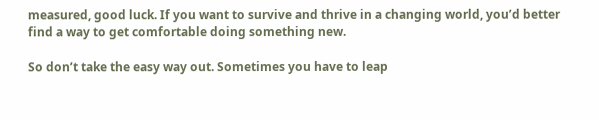measured, good luck. If you want to survive and thrive in a changing world, you’d better find a way to get comfortable doing something new.

So don’t take the easy way out. Sometimes you have to leap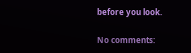before you look.

No comments: